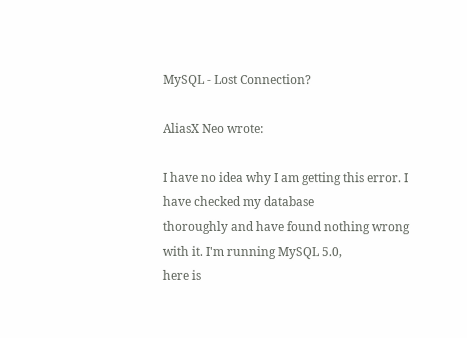MySQL - Lost Connection?

AliasX Neo wrote:

I have no idea why I am getting this error. I have checked my database
thoroughly and have found nothing wrong with it. I'm running MySQL 5.0,
here is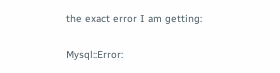the exact error I am getting:

Mysql::Error: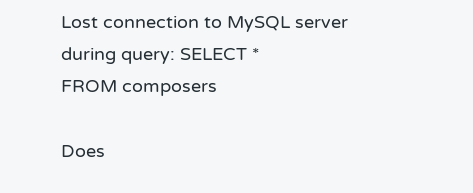Lost connection to MySQL server during query: SELECT *
FROM composers

Does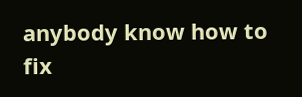anybody know how to fix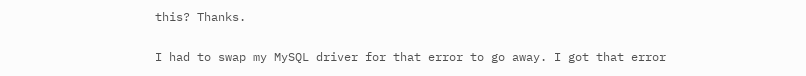this? Thanks.

I had to swap my MySQL driver for that error to go away. I got that error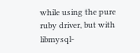while using the pure ruby driver, but with libmysql-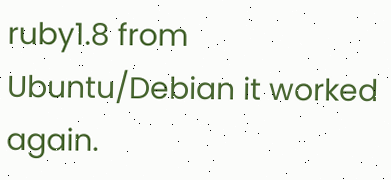ruby1.8 from Ubuntu/Debian it worked again.